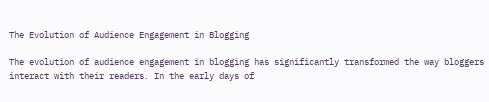The Evolution of Audience Engagement in Blogging

The evolution of audience engagement in blogging has significantly transformed the way bloggers interact with their readers. In the early days of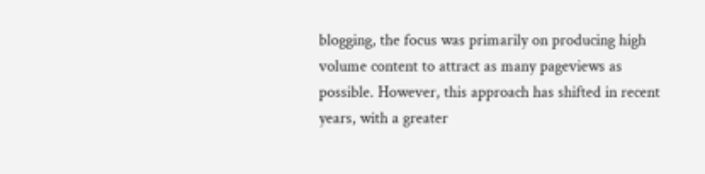blogging, the focus was primarily on producing high volume content to attract as many pageviews as possible. However, this approach has shifted in recent years, with a greater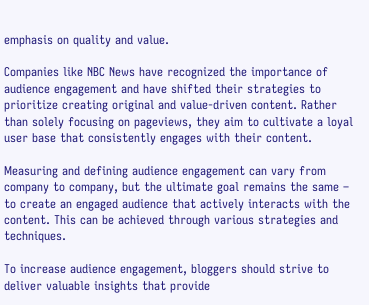emphasis on quality and value.

Companies like NBC News have recognized the importance of audience engagement and have shifted their strategies to prioritize creating original and value-driven content. Rather than solely focusing on pageviews, they aim to cultivate a loyal user base that consistently engages with their content.

Measuring and defining audience engagement can vary from company to company, but the ultimate goal remains the same – to create an engaged audience that actively interacts with the content. This can be achieved through various strategies and techniques.

To increase audience engagement, bloggers should strive to deliver valuable insights that provide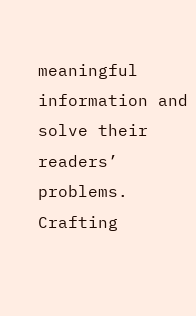meaningful information and solve their readers’ problems. Crafting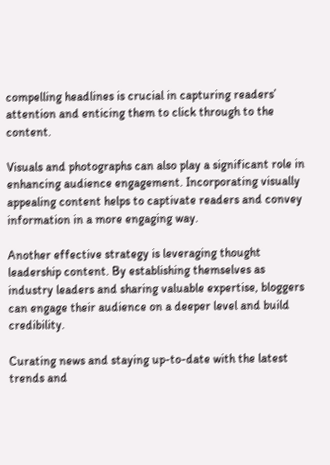compelling headlines is crucial in capturing readers’ attention and enticing them to click through to the content.

Visuals and photographs can also play a significant role in enhancing audience engagement. Incorporating visually appealing content helps to captivate readers and convey information in a more engaging way.

Another effective strategy is leveraging thought leadership content. By establishing themselves as industry leaders and sharing valuable expertise, bloggers can engage their audience on a deeper level and build credibility.

Curating news and staying up-to-date with the latest trends and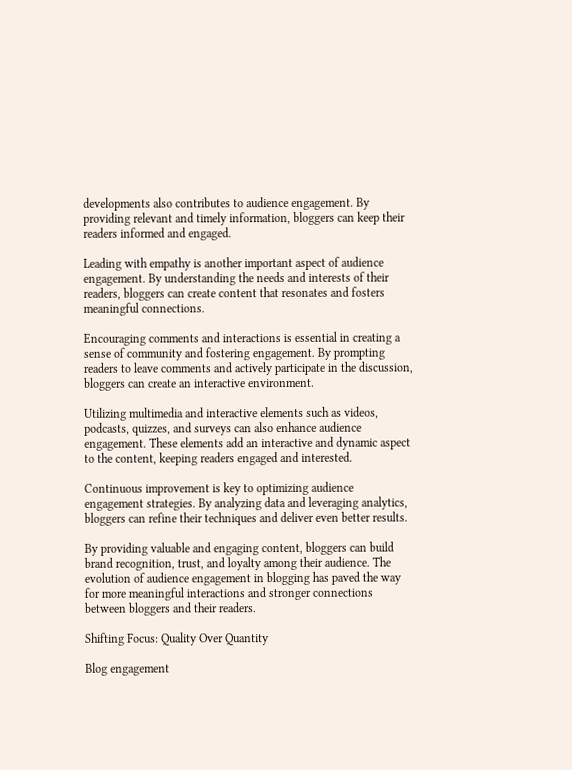developments also contributes to audience engagement. By providing relevant and timely information, bloggers can keep their readers informed and engaged.

Leading with empathy is another important aspect of audience engagement. By understanding the needs and interests of their readers, bloggers can create content that resonates and fosters meaningful connections.

Encouraging comments and interactions is essential in creating a sense of community and fostering engagement. By prompting readers to leave comments and actively participate in the discussion, bloggers can create an interactive environment.

Utilizing multimedia and interactive elements such as videos, podcasts, quizzes, and surveys can also enhance audience engagement. These elements add an interactive and dynamic aspect to the content, keeping readers engaged and interested.

Continuous improvement is key to optimizing audience engagement strategies. By analyzing data and leveraging analytics, bloggers can refine their techniques and deliver even better results.

By providing valuable and engaging content, bloggers can build brand recognition, trust, and loyalty among their audience. The evolution of audience engagement in blogging has paved the way for more meaningful interactions and stronger connections between bloggers and their readers.

Shifting Focus: Quality Over Quantity

Blog engagement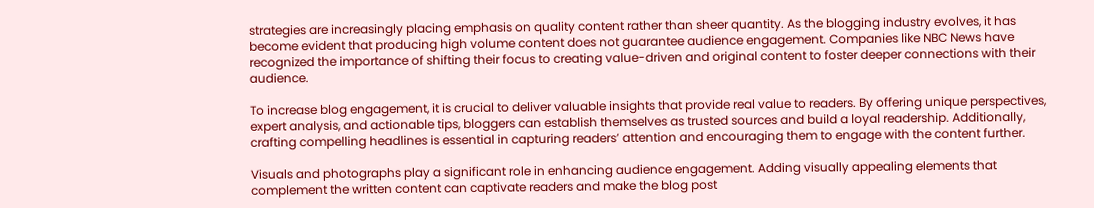strategies are increasingly placing emphasis on quality content rather than sheer quantity. As the blogging industry evolves, it has become evident that producing high volume content does not guarantee audience engagement. Companies like NBC News have recognized the importance of shifting their focus to creating value-driven and original content to foster deeper connections with their audience.

To increase blog engagement, it is crucial to deliver valuable insights that provide real value to readers. By offering unique perspectives, expert analysis, and actionable tips, bloggers can establish themselves as trusted sources and build a loyal readership. Additionally, crafting compelling headlines is essential in capturing readers’ attention and encouraging them to engage with the content further.

Visuals and photographs play a significant role in enhancing audience engagement. Adding visually appealing elements that complement the written content can captivate readers and make the blog post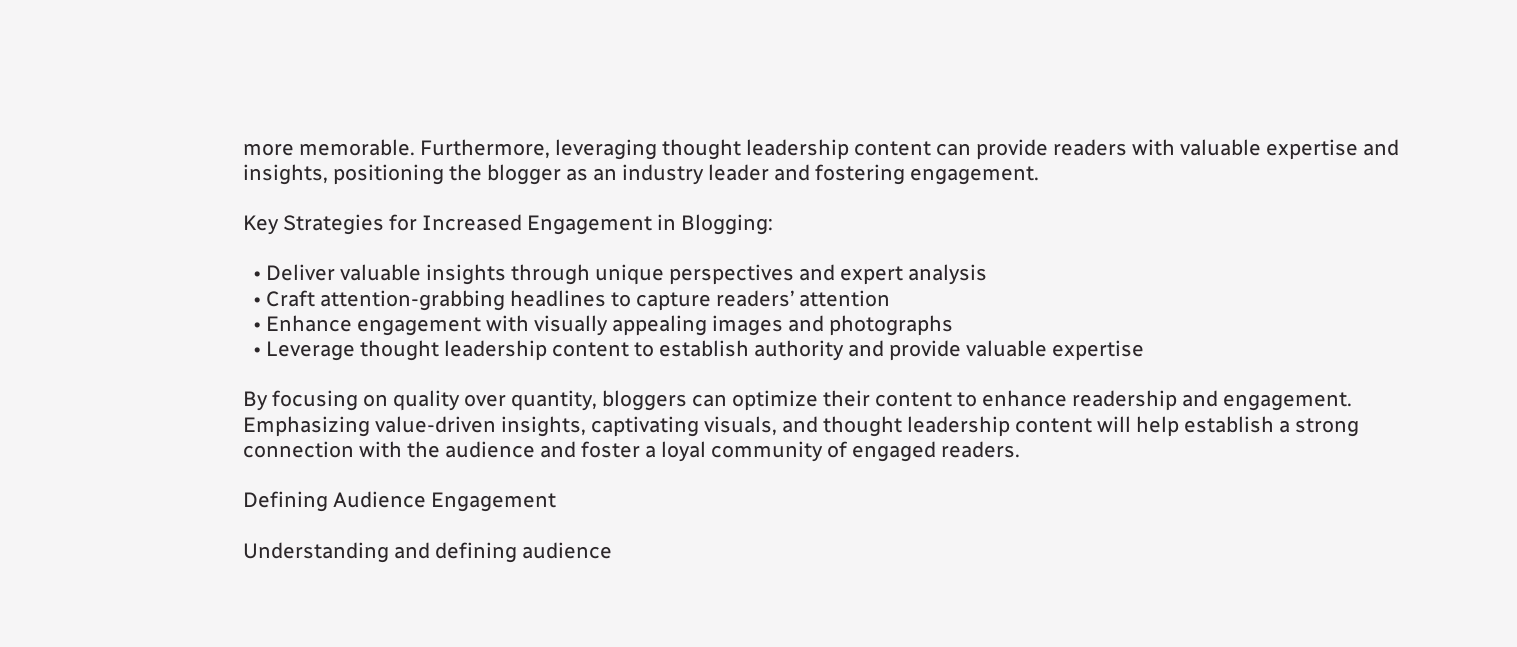more memorable. Furthermore, leveraging thought leadership content can provide readers with valuable expertise and insights, positioning the blogger as an industry leader and fostering engagement.

Key Strategies for Increased Engagement in Blogging:

  • Deliver valuable insights through unique perspectives and expert analysis
  • Craft attention-grabbing headlines to capture readers’ attention
  • Enhance engagement with visually appealing images and photographs
  • Leverage thought leadership content to establish authority and provide valuable expertise

By focusing on quality over quantity, bloggers can optimize their content to enhance readership and engagement. Emphasizing value-driven insights, captivating visuals, and thought leadership content will help establish a strong connection with the audience and foster a loyal community of engaged readers.

Defining Audience Engagement

Understanding and defining audience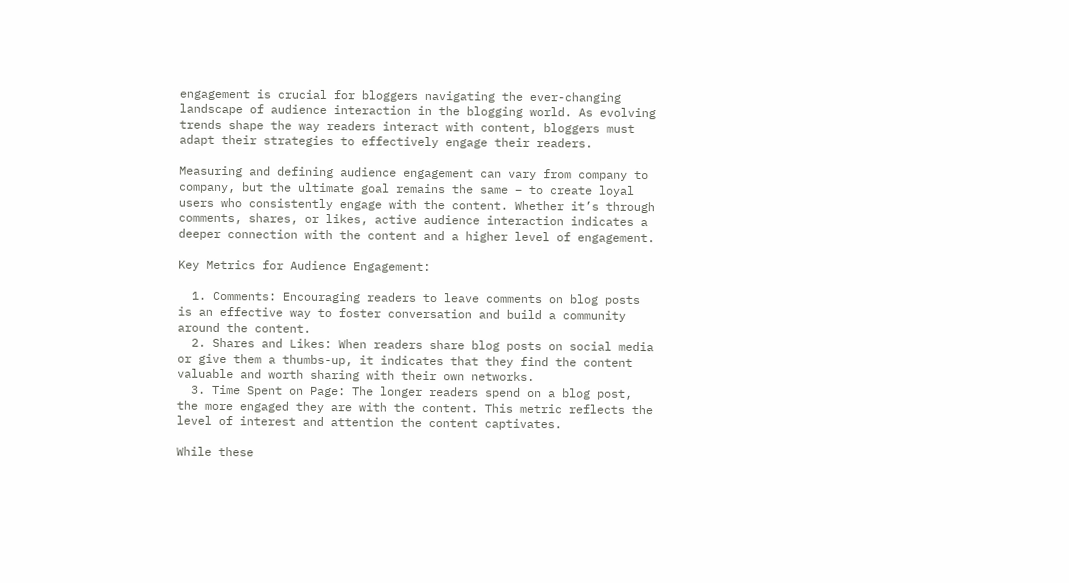engagement is crucial for bloggers navigating the ever-changing landscape of audience interaction in the blogging world. As evolving trends shape the way readers interact with content, bloggers must adapt their strategies to effectively engage their readers.

Measuring and defining audience engagement can vary from company to company, but the ultimate goal remains the same – to create loyal users who consistently engage with the content. Whether it’s through comments, shares, or likes, active audience interaction indicates a deeper connection with the content and a higher level of engagement.

Key Metrics for Audience Engagement:

  1. Comments: Encouraging readers to leave comments on blog posts is an effective way to foster conversation and build a community around the content.
  2. Shares and Likes: When readers share blog posts on social media or give them a thumbs-up, it indicates that they find the content valuable and worth sharing with their own networks.
  3. Time Spent on Page: The longer readers spend on a blog post, the more engaged they are with the content. This metric reflects the level of interest and attention the content captivates.

While these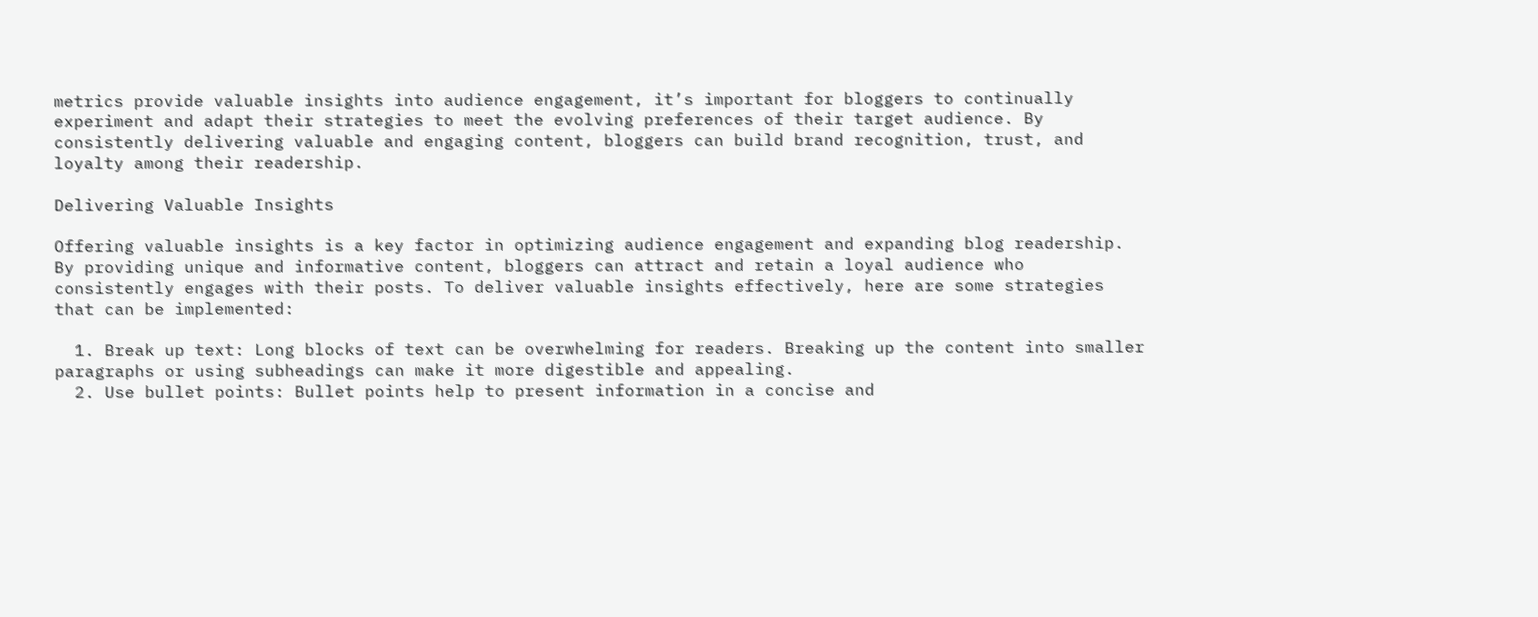metrics provide valuable insights into audience engagement, it’s important for bloggers to continually experiment and adapt their strategies to meet the evolving preferences of their target audience. By consistently delivering valuable and engaging content, bloggers can build brand recognition, trust, and loyalty among their readership.

Delivering Valuable Insights

Offering valuable insights is a key factor in optimizing audience engagement and expanding blog readership. By providing unique and informative content, bloggers can attract and retain a loyal audience who consistently engages with their posts. To deliver valuable insights effectively, here are some strategies that can be implemented:

  1. Break up text: Long blocks of text can be overwhelming for readers. Breaking up the content into smaller paragraphs or using subheadings can make it more digestible and appealing.
  2. Use bullet points: Bullet points help to present information in a concise and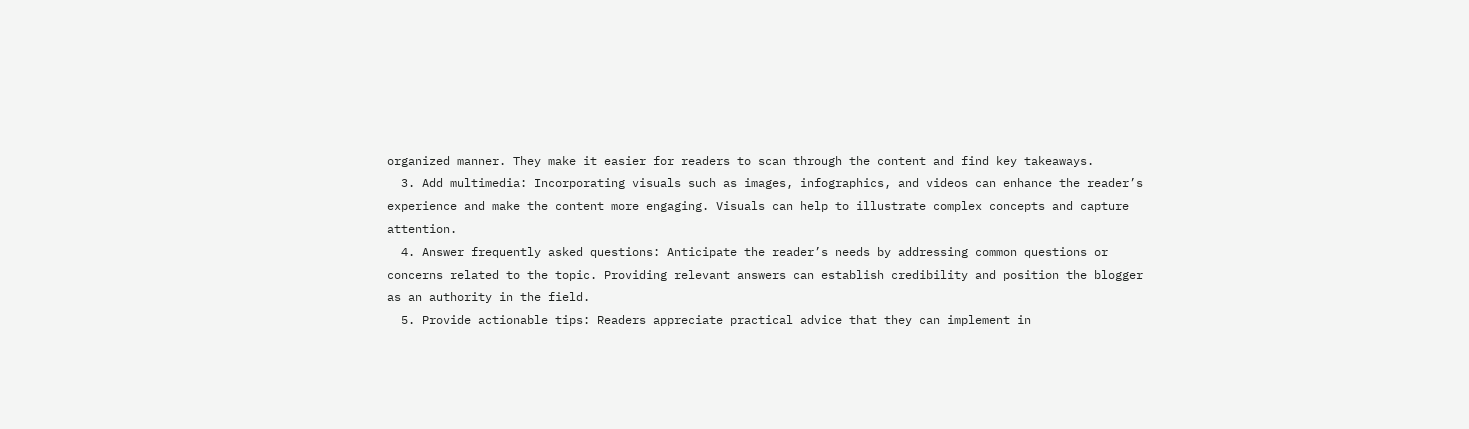organized manner. They make it easier for readers to scan through the content and find key takeaways.
  3. Add multimedia: Incorporating visuals such as images, infographics, and videos can enhance the reader’s experience and make the content more engaging. Visuals can help to illustrate complex concepts and capture attention.
  4. Answer frequently asked questions: Anticipate the reader’s needs by addressing common questions or concerns related to the topic. Providing relevant answers can establish credibility and position the blogger as an authority in the field.
  5. Provide actionable tips: Readers appreciate practical advice that they can implement in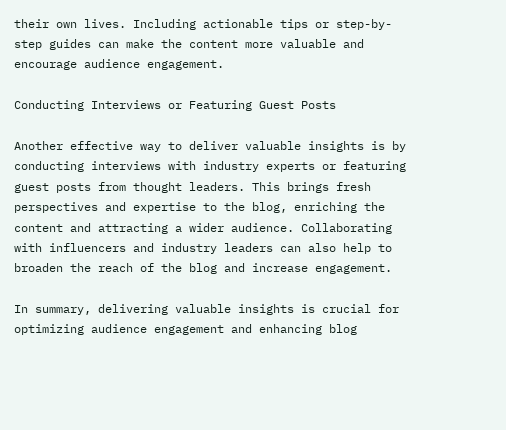their own lives. Including actionable tips or step-by-step guides can make the content more valuable and encourage audience engagement.

Conducting Interviews or Featuring Guest Posts

Another effective way to deliver valuable insights is by conducting interviews with industry experts or featuring guest posts from thought leaders. This brings fresh perspectives and expertise to the blog, enriching the content and attracting a wider audience. Collaborating with influencers and industry leaders can also help to broaden the reach of the blog and increase engagement.

In summary, delivering valuable insights is crucial for optimizing audience engagement and enhancing blog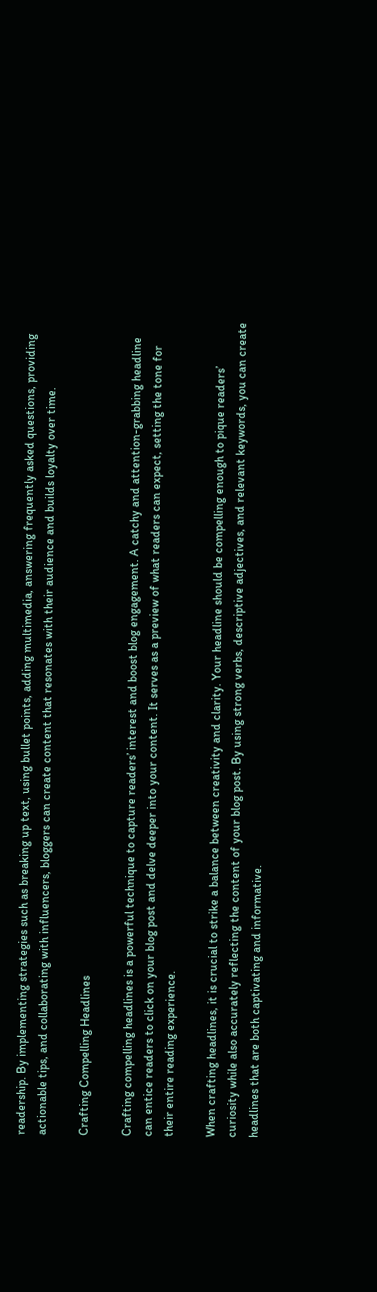readership. By implementing strategies such as breaking up text, using bullet points, adding multimedia, answering frequently asked questions, providing actionable tips, and collaborating with influencers, bloggers can create content that resonates with their audience and builds loyalty over time.

Crafting Compelling Headlines

Crafting compelling headlines is a powerful technique to capture readers’ interest and boost blog engagement. A catchy and attention-grabbing headline can entice readers to click on your blog post and delve deeper into your content. It serves as a preview of what readers can expect, setting the tone for their entire reading experience.

When crafting headlines, it is crucial to strike a balance between creativity and clarity. Your headline should be compelling enough to pique readers’ curiosity while also accurately reflecting the content of your blog post. By using strong verbs, descriptive adjectives, and relevant keywords, you can create headlines that are both captivating and informative.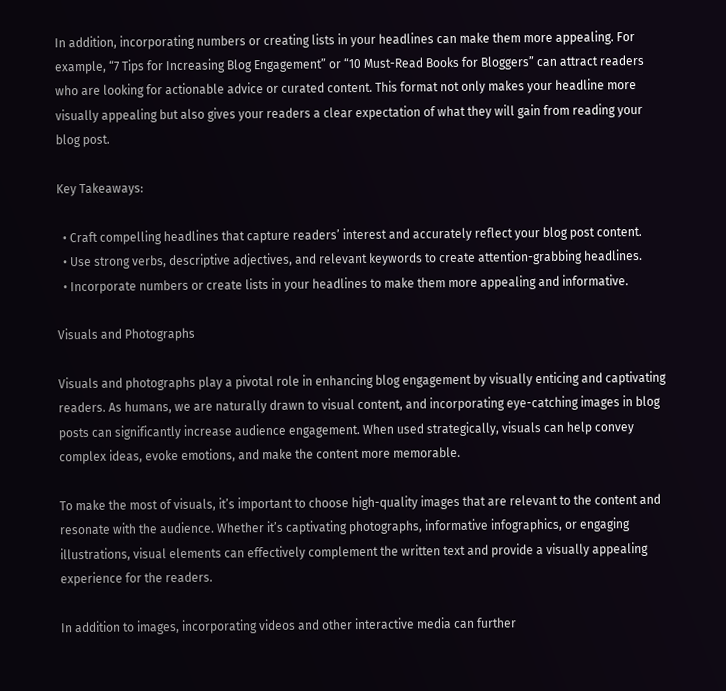In addition, incorporating numbers or creating lists in your headlines can make them more appealing. For example, “7 Tips for Increasing Blog Engagement” or “10 Must-Read Books for Bloggers” can attract readers who are looking for actionable advice or curated content. This format not only makes your headline more visually appealing but also gives your readers a clear expectation of what they will gain from reading your blog post.

Key Takeaways:

  • Craft compelling headlines that capture readers’ interest and accurately reflect your blog post content.
  • Use strong verbs, descriptive adjectives, and relevant keywords to create attention-grabbing headlines.
  • Incorporate numbers or create lists in your headlines to make them more appealing and informative.

Visuals and Photographs

Visuals and photographs play a pivotal role in enhancing blog engagement by visually enticing and captivating readers. As humans, we are naturally drawn to visual content, and incorporating eye-catching images in blog posts can significantly increase audience engagement. When used strategically, visuals can help convey complex ideas, evoke emotions, and make the content more memorable.

To make the most of visuals, it’s important to choose high-quality images that are relevant to the content and resonate with the audience. Whether it’s captivating photographs, informative infographics, or engaging illustrations, visual elements can effectively complement the written text and provide a visually appealing experience for the readers.

In addition to images, incorporating videos and other interactive media can further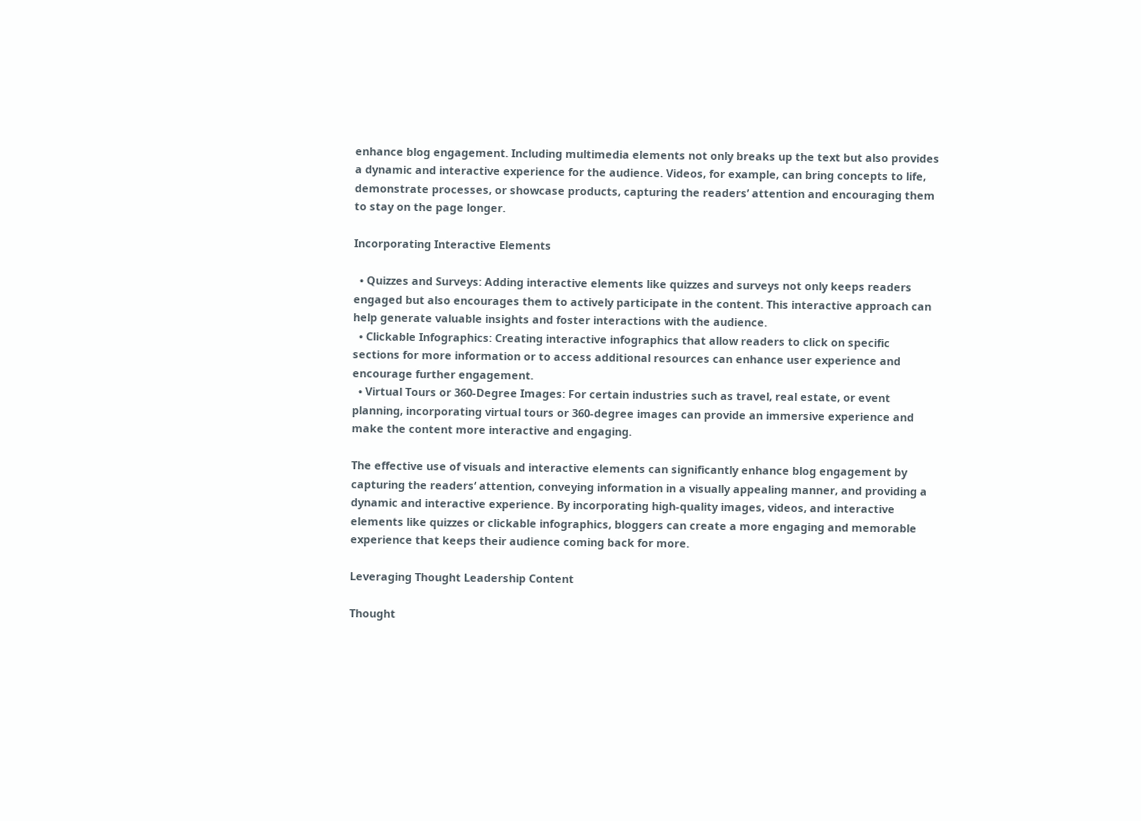enhance blog engagement. Including multimedia elements not only breaks up the text but also provides a dynamic and interactive experience for the audience. Videos, for example, can bring concepts to life, demonstrate processes, or showcase products, capturing the readers’ attention and encouraging them to stay on the page longer.

Incorporating Interactive Elements

  • Quizzes and Surveys: Adding interactive elements like quizzes and surveys not only keeps readers engaged but also encourages them to actively participate in the content. This interactive approach can help generate valuable insights and foster interactions with the audience.
  • Clickable Infographics: Creating interactive infographics that allow readers to click on specific sections for more information or to access additional resources can enhance user experience and encourage further engagement.
  • Virtual Tours or 360-Degree Images: For certain industries such as travel, real estate, or event planning, incorporating virtual tours or 360-degree images can provide an immersive experience and make the content more interactive and engaging.

The effective use of visuals and interactive elements can significantly enhance blog engagement by capturing the readers‘ attention, conveying information in a visually appealing manner, and providing a dynamic and interactive experience. By incorporating high-quality images, videos, and interactive elements like quizzes or clickable infographics, bloggers can create a more engaging and memorable experience that keeps their audience coming back for more.

Leveraging Thought Leadership Content

Thought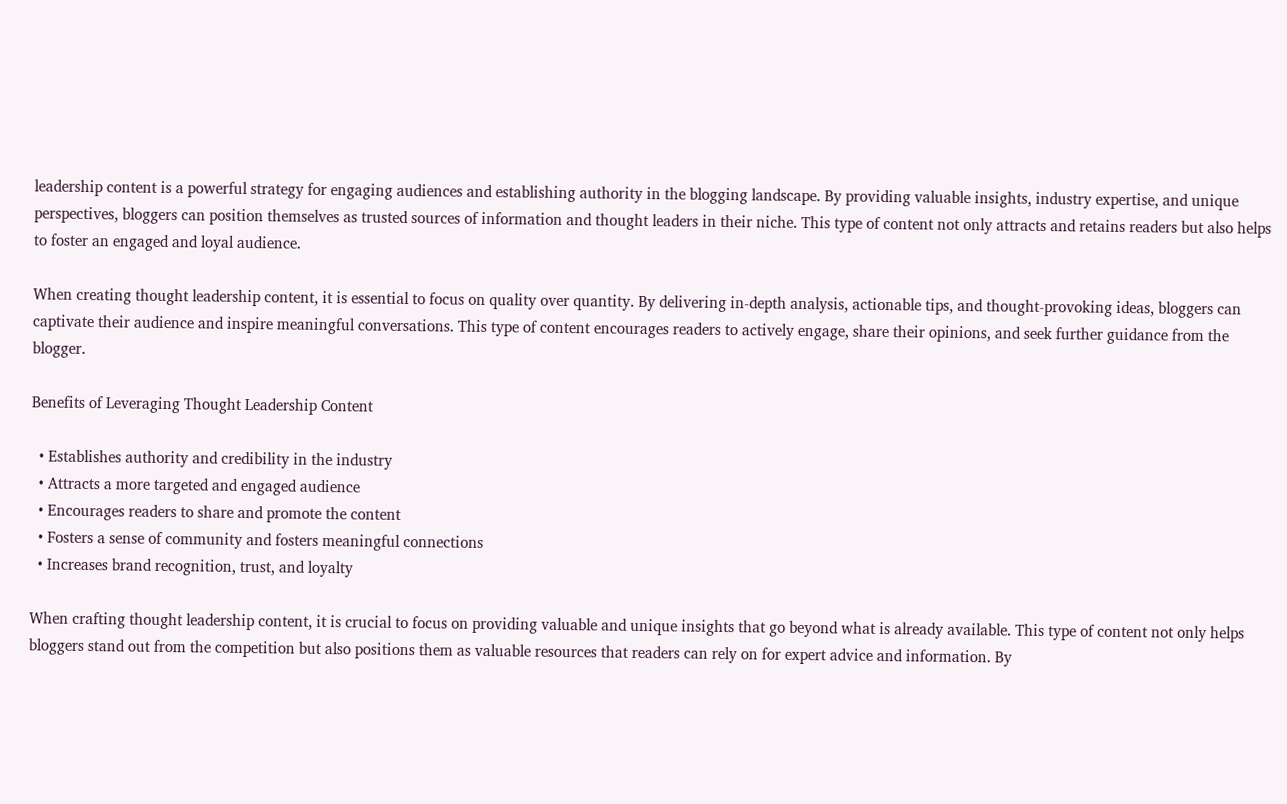leadership content is a powerful strategy for engaging audiences and establishing authority in the blogging landscape. By providing valuable insights, industry expertise, and unique perspectives, bloggers can position themselves as trusted sources of information and thought leaders in their niche. This type of content not only attracts and retains readers but also helps to foster an engaged and loyal audience.

When creating thought leadership content, it is essential to focus on quality over quantity. By delivering in-depth analysis, actionable tips, and thought-provoking ideas, bloggers can captivate their audience and inspire meaningful conversations. This type of content encourages readers to actively engage, share their opinions, and seek further guidance from the blogger.

Benefits of Leveraging Thought Leadership Content

  • Establishes authority and credibility in the industry
  • Attracts a more targeted and engaged audience
  • Encourages readers to share and promote the content
  • Fosters a sense of community and fosters meaningful connections
  • Increases brand recognition, trust, and loyalty

When crafting thought leadership content, it is crucial to focus on providing valuable and unique insights that go beyond what is already available. This type of content not only helps bloggers stand out from the competition but also positions them as valuable resources that readers can rely on for expert advice and information. By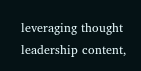leveraging thought leadership content,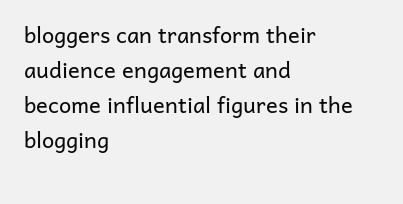bloggers can transform their audience engagement and become influential figures in the blogging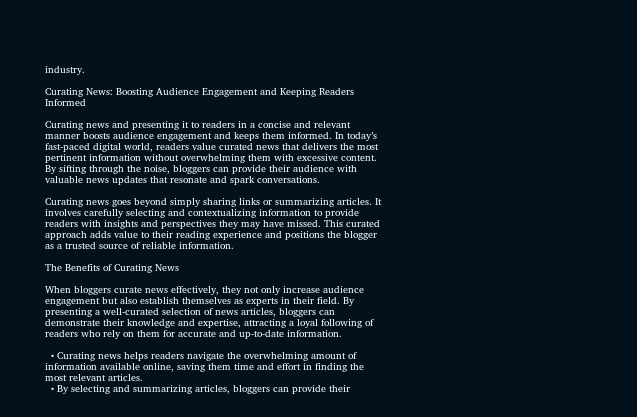industry.

Curating News: Boosting Audience Engagement and Keeping Readers Informed

Curating news and presenting it to readers in a concise and relevant manner boosts audience engagement and keeps them informed. In today’s fast-paced digital world, readers value curated news that delivers the most pertinent information without overwhelming them with excessive content. By sifting through the noise, bloggers can provide their audience with valuable news updates that resonate and spark conversations.

Curating news goes beyond simply sharing links or summarizing articles. It involves carefully selecting and contextualizing information to provide readers with insights and perspectives they may have missed. This curated approach adds value to their reading experience and positions the blogger as a trusted source of reliable information.

The Benefits of Curating News

When bloggers curate news effectively, they not only increase audience engagement but also establish themselves as experts in their field. By presenting a well-curated selection of news articles, bloggers can demonstrate their knowledge and expertise, attracting a loyal following of readers who rely on them for accurate and up-to-date information.

  • Curating news helps readers navigate the overwhelming amount of information available online, saving them time and effort in finding the most relevant articles.
  • By selecting and summarizing articles, bloggers can provide their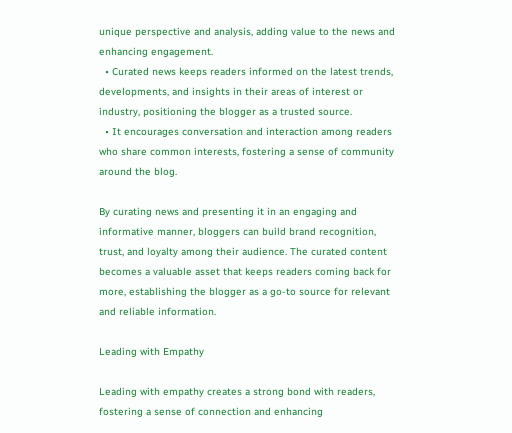unique perspective and analysis, adding value to the news and enhancing engagement.
  • Curated news keeps readers informed on the latest trends, developments, and insights in their areas of interest or industry, positioning the blogger as a trusted source.
  • It encourages conversation and interaction among readers who share common interests, fostering a sense of community around the blog.

By curating news and presenting it in an engaging and informative manner, bloggers can build brand recognition, trust, and loyalty among their audience. The curated content becomes a valuable asset that keeps readers coming back for more, establishing the blogger as a go-to source for relevant and reliable information.

Leading with Empathy

Leading with empathy creates a strong bond with readers, fostering a sense of connection and enhancing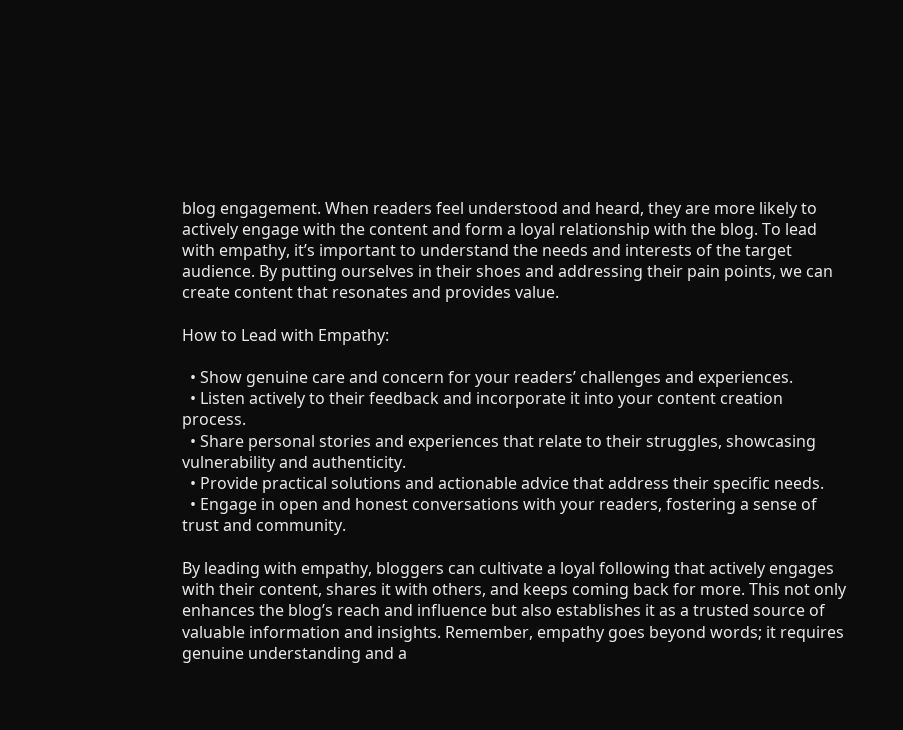blog engagement. When readers feel understood and heard, they are more likely to actively engage with the content and form a loyal relationship with the blog. To lead with empathy, it’s important to understand the needs and interests of the target audience. By putting ourselves in their shoes and addressing their pain points, we can create content that resonates and provides value.

How to Lead with Empathy:

  • Show genuine care and concern for your readers’ challenges and experiences.
  • Listen actively to their feedback and incorporate it into your content creation process.
  • Share personal stories and experiences that relate to their struggles, showcasing vulnerability and authenticity.
  • Provide practical solutions and actionable advice that address their specific needs.
  • Engage in open and honest conversations with your readers, fostering a sense of trust and community.

By leading with empathy, bloggers can cultivate a loyal following that actively engages with their content, shares it with others, and keeps coming back for more. This not only enhances the blog’s reach and influence but also establishes it as a trusted source of valuable information and insights. Remember, empathy goes beyond words; it requires genuine understanding and a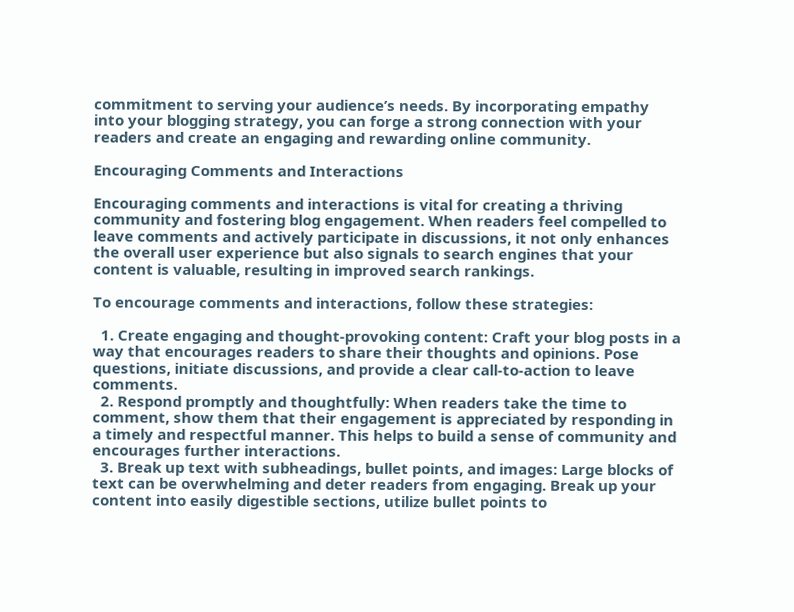commitment to serving your audience’s needs. By incorporating empathy into your blogging strategy, you can forge a strong connection with your readers and create an engaging and rewarding online community.

Encouraging Comments and Interactions

Encouraging comments and interactions is vital for creating a thriving community and fostering blog engagement. When readers feel compelled to leave comments and actively participate in discussions, it not only enhances the overall user experience but also signals to search engines that your content is valuable, resulting in improved search rankings.

To encourage comments and interactions, follow these strategies:

  1. Create engaging and thought-provoking content: Craft your blog posts in a way that encourages readers to share their thoughts and opinions. Pose questions, initiate discussions, and provide a clear call-to-action to leave comments.
  2. Respond promptly and thoughtfully: When readers take the time to comment, show them that their engagement is appreciated by responding in a timely and respectful manner. This helps to build a sense of community and encourages further interactions.
  3. Break up text with subheadings, bullet points, and images: Large blocks of text can be overwhelming and deter readers from engaging. Break up your content into easily digestible sections, utilize bullet points to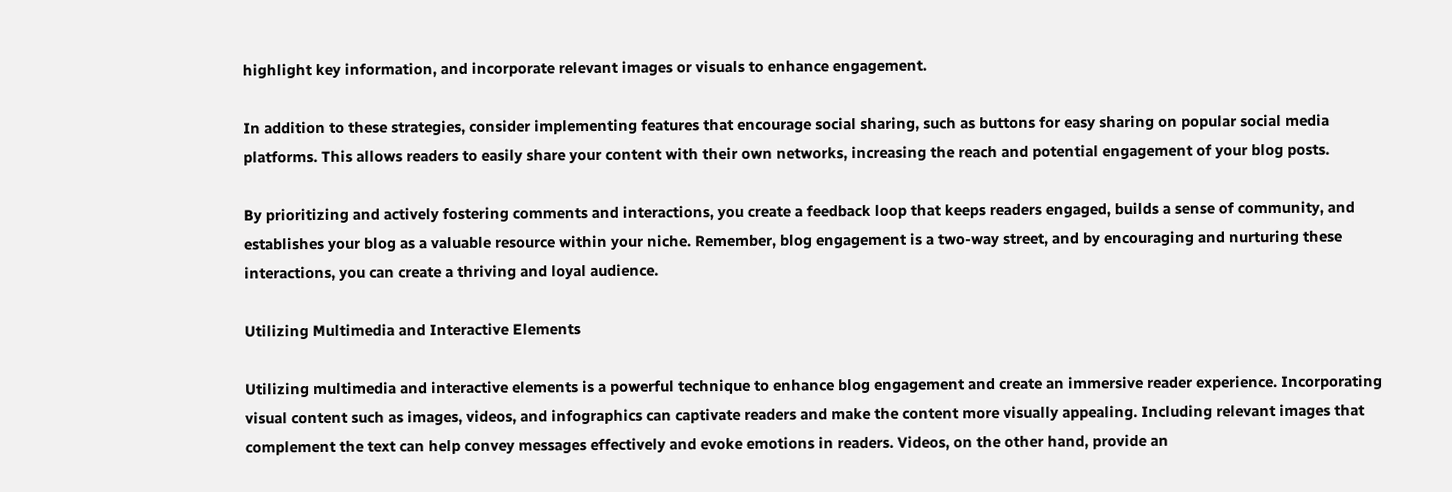highlight key information, and incorporate relevant images or visuals to enhance engagement.

In addition to these strategies, consider implementing features that encourage social sharing, such as buttons for easy sharing on popular social media platforms. This allows readers to easily share your content with their own networks, increasing the reach and potential engagement of your blog posts.

By prioritizing and actively fostering comments and interactions, you create a feedback loop that keeps readers engaged, builds a sense of community, and establishes your blog as a valuable resource within your niche. Remember, blog engagement is a two-way street, and by encouraging and nurturing these interactions, you can create a thriving and loyal audience.

Utilizing Multimedia and Interactive Elements

Utilizing multimedia and interactive elements is a powerful technique to enhance blog engagement and create an immersive reader experience. Incorporating visual content such as images, videos, and infographics can captivate readers and make the content more visually appealing. Including relevant images that complement the text can help convey messages effectively and evoke emotions in readers. Videos, on the other hand, provide an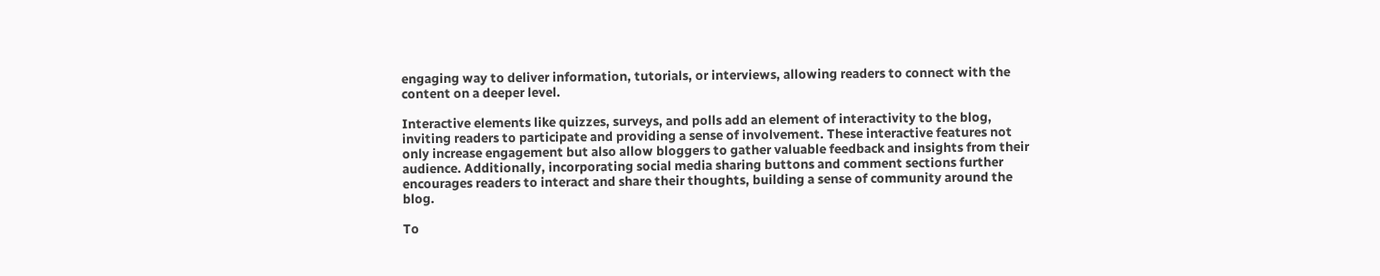engaging way to deliver information, tutorials, or interviews, allowing readers to connect with the content on a deeper level.

Interactive elements like quizzes, surveys, and polls add an element of interactivity to the blog, inviting readers to participate and providing a sense of involvement. These interactive features not only increase engagement but also allow bloggers to gather valuable feedback and insights from their audience. Additionally, incorporating social media sharing buttons and comment sections further encourages readers to interact and share their thoughts, building a sense of community around the blog.

To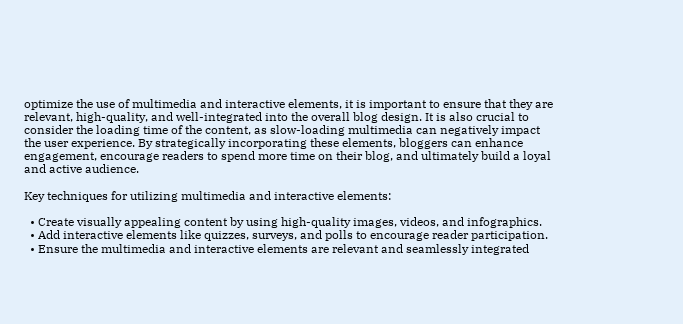optimize the use of multimedia and interactive elements, it is important to ensure that they are relevant, high-quality, and well-integrated into the overall blog design. It is also crucial to consider the loading time of the content, as slow-loading multimedia can negatively impact the user experience. By strategically incorporating these elements, bloggers can enhance engagement, encourage readers to spend more time on their blog, and ultimately build a loyal and active audience.

Key techniques for utilizing multimedia and interactive elements:

  • Create visually appealing content by using high-quality images, videos, and infographics.
  • Add interactive elements like quizzes, surveys, and polls to encourage reader participation.
  • Ensure the multimedia and interactive elements are relevant and seamlessly integrated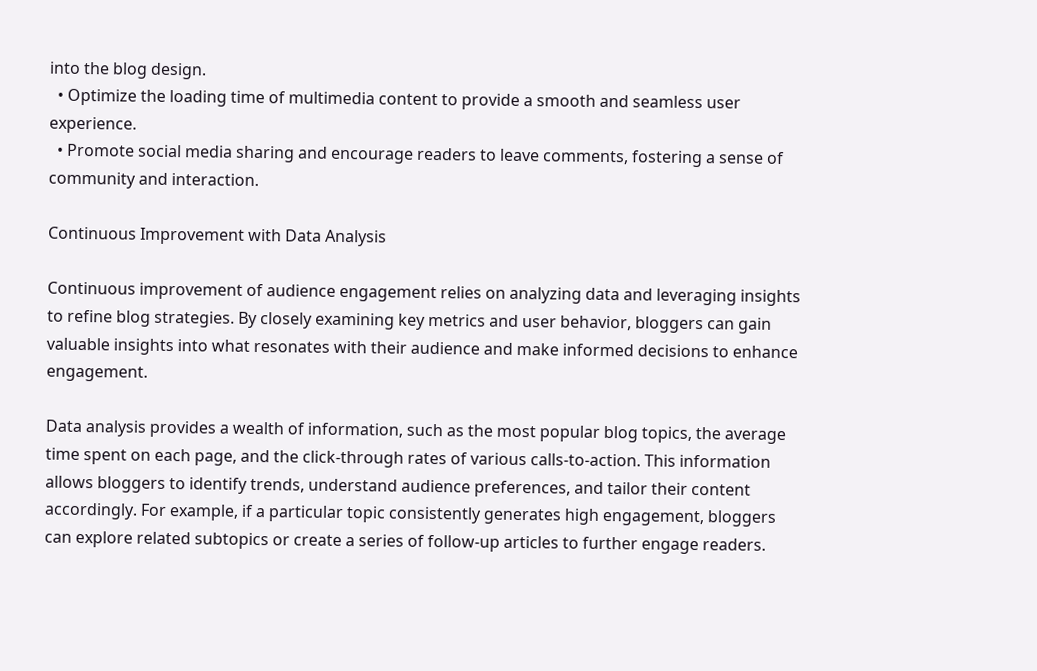into the blog design.
  • Optimize the loading time of multimedia content to provide a smooth and seamless user experience.
  • Promote social media sharing and encourage readers to leave comments, fostering a sense of community and interaction.

Continuous Improvement with Data Analysis

Continuous improvement of audience engagement relies on analyzing data and leveraging insights to refine blog strategies. By closely examining key metrics and user behavior, bloggers can gain valuable insights into what resonates with their audience and make informed decisions to enhance engagement.

Data analysis provides a wealth of information, such as the most popular blog topics, the average time spent on each page, and the click-through rates of various calls-to-action. This information allows bloggers to identify trends, understand audience preferences, and tailor their content accordingly. For example, if a particular topic consistently generates high engagement, bloggers can explore related subtopics or create a series of follow-up articles to further engage readers.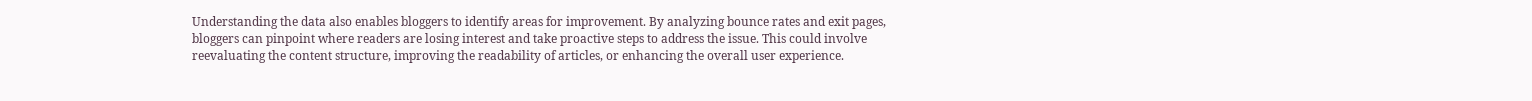Understanding the data also enables bloggers to identify areas for improvement. By analyzing bounce rates and exit pages, bloggers can pinpoint where readers are losing interest and take proactive steps to address the issue. This could involve reevaluating the content structure, improving the readability of articles, or enhancing the overall user experience.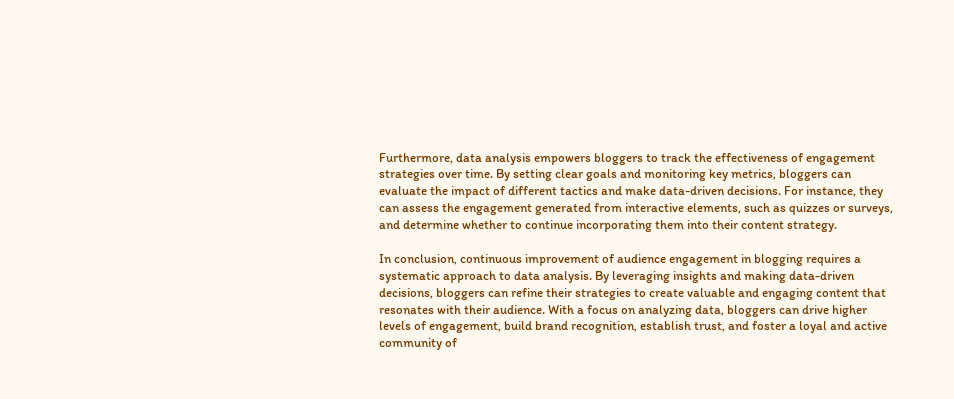Furthermore, data analysis empowers bloggers to track the effectiveness of engagement strategies over time. By setting clear goals and monitoring key metrics, bloggers can evaluate the impact of different tactics and make data-driven decisions. For instance, they can assess the engagement generated from interactive elements, such as quizzes or surveys, and determine whether to continue incorporating them into their content strategy.

In conclusion, continuous improvement of audience engagement in blogging requires a systematic approach to data analysis. By leveraging insights and making data-driven decisions, bloggers can refine their strategies to create valuable and engaging content that resonates with their audience. With a focus on analyzing data, bloggers can drive higher levels of engagement, build brand recognition, establish trust, and foster a loyal and active community of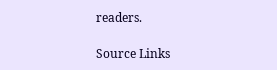readers.

Source Links